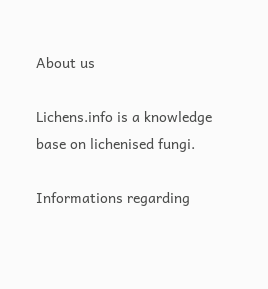About us

Lichens.info is a knowledge base on lichenised fungi.

Informations regarding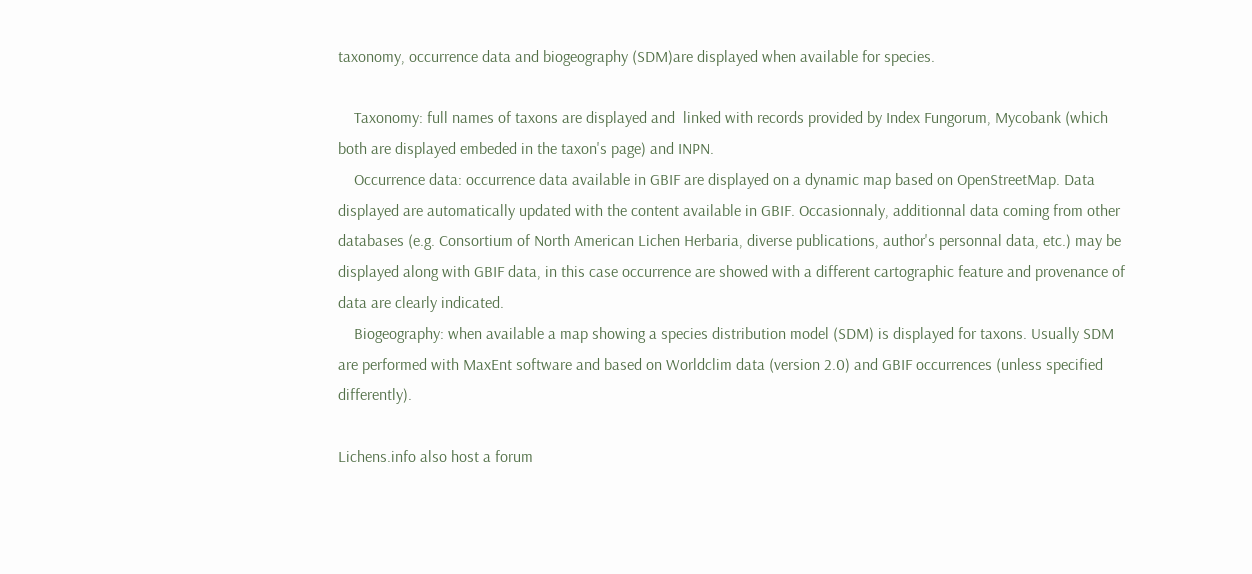taxonomy, occurrence data and biogeography (SDM)are displayed when available for species.

    Taxonomy: full names of taxons are displayed and  linked with records provided by Index Fungorum, Mycobank (which both are displayed embeded in the taxon's page) and INPN.
    Occurrence data: occurrence data available in GBIF are displayed on a dynamic map based on OpenStreetMap. Data displayed are automatically updated with the content available in GBIF. Occasionnaly, additionnal data coming from other databases (e.g. Consortium of North American Lichen Herbaria, diverse publications, author's personnal data, etc.) may be displayed along with GBIF data, in this case occurrence are showed with a different cartographic feature and provenance of data are clearly indicated.
    Biogeography: when available a map showing a species distribution model (SDM) is displayed for taxons. Usually SDM are performed with MaxEnt software and based on Worldclim data (version 2.0) and GBIF occurrences (unless specified differently).

Lichens.info also host a forum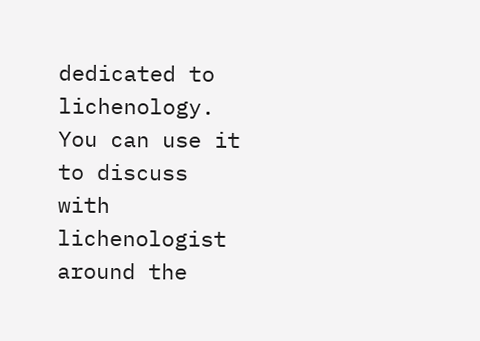dedicated to lichenology. You can use it to discuss with lichenologist around the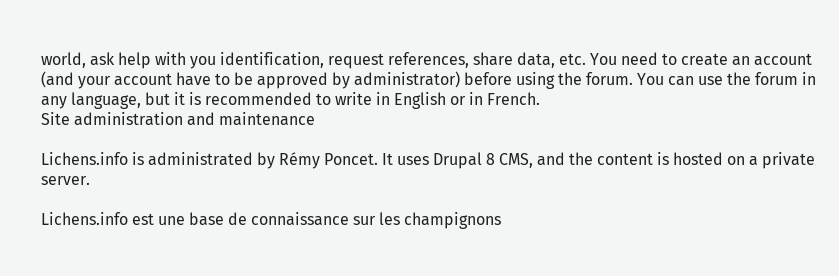world, ask help with you identification, request references, share data, etc. You need to create an account (and your account have to be approved by administrator) before using the forum. You can use the forum in any language, but it is recommended to write in English or in French.
Site administration and maintenance

Lichens.info is administrated by Rémy Poncet. It uses Drupal 8 CMS, and the content is hosted on a private server.

Lichens.info est une base de connaissance sur les champignons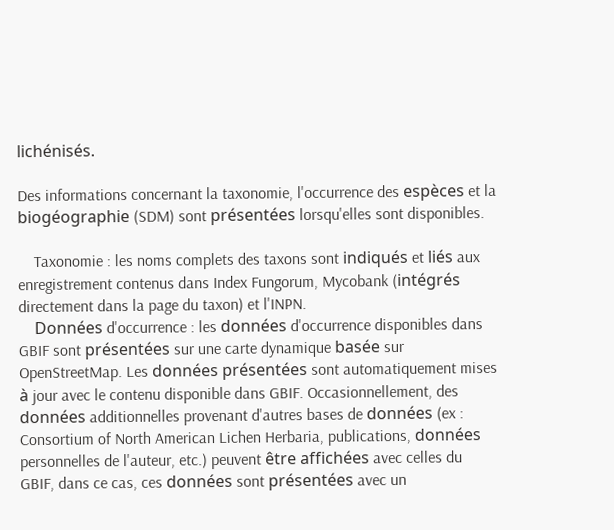lichénisés.

Des informations concernant la taxonomie, l'occurrence des espèces et la biogéographie (SDM) sont présentées lorsqu'elles sont disponibles.

    Taxonomie : les noms complets des taxons sont indiqués et liés aux enregistrement contenus dans Index Fungorum, Mycobank (intégrés directement dans la page du taxon) et l'INPN.
    Données d'occurrence : les données d'occurrence disponibles dans GBIF sont présentées sur une carte dynamique basée sur OpenStreetMap. Les données présentées sont automatiquement mises à jour avec le contenu disponible dans GBIF. Occasionnellement, des données additionnelles provenant d'autres bases de données (ex : Consortium of North American Lichen Herbaria, publications, données personnelles de l'auteur, etc.) peuvent être affichées avec celles du GBIF, dans ce cas, ces données sont présentées avec un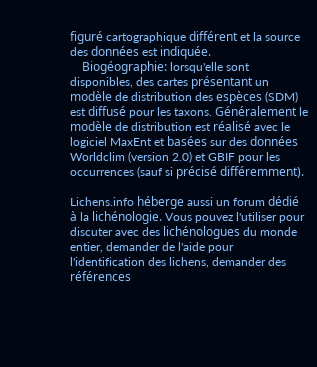figuré cartographique différent et la source des données est indiquée.
    Biogéographie: lorsqu'elle sont disponibles, des cartes présentant un modèle de distribution des espèces (SDM) est diffusé pour les taxons. Généralement le modèle de distribution est réalisé avec le logiciel MaxEnt et basées sur des données Worldclim (version 2.0) et GBIF pour les occurrences (sauf si précisé différemment).

Lichens.info héberge aussi un forum dédié à la lichénologie. Vous pouvez l'utiliser pour discuter avec des lichénologues du monde entier, demander de l'aide pour l'identification des lichens, demander des références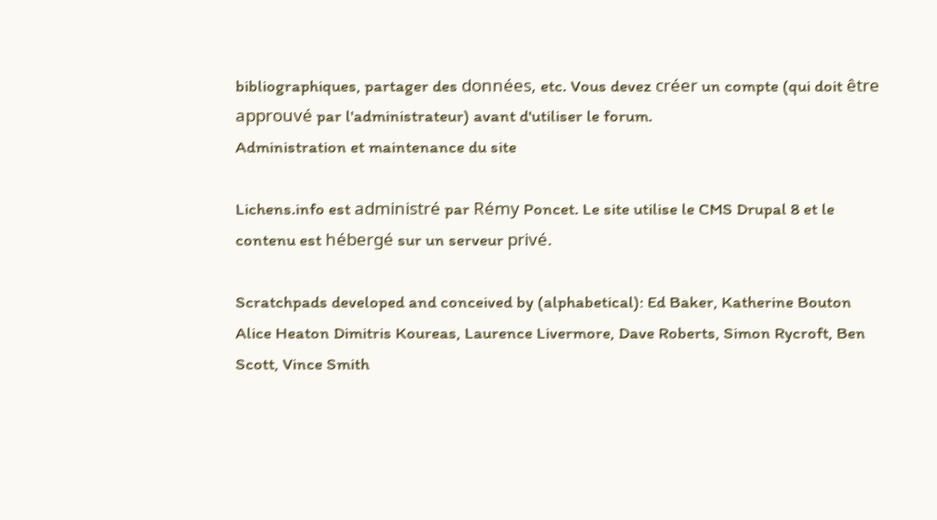bibliographiques, partager des données, etc. Vous devez créer un compte (qui doit être approuvé par l'administrateur) avant d'utiliser le forum.
Administration et maintenance du site

Lichens.info est administré par Rémy Poncet. Le site utilise le CMS Drupal 8 et le contenu est hébergé sur un serveur privé.

Scratchpads developed and conceived by (alphabetical): Ed Baker, Katherine Bouton Alice Heaton Dimitris Koureas, Laurence Livermore, Dave Roberts, Simon Rycroft, Ben Scott, Vince Smith